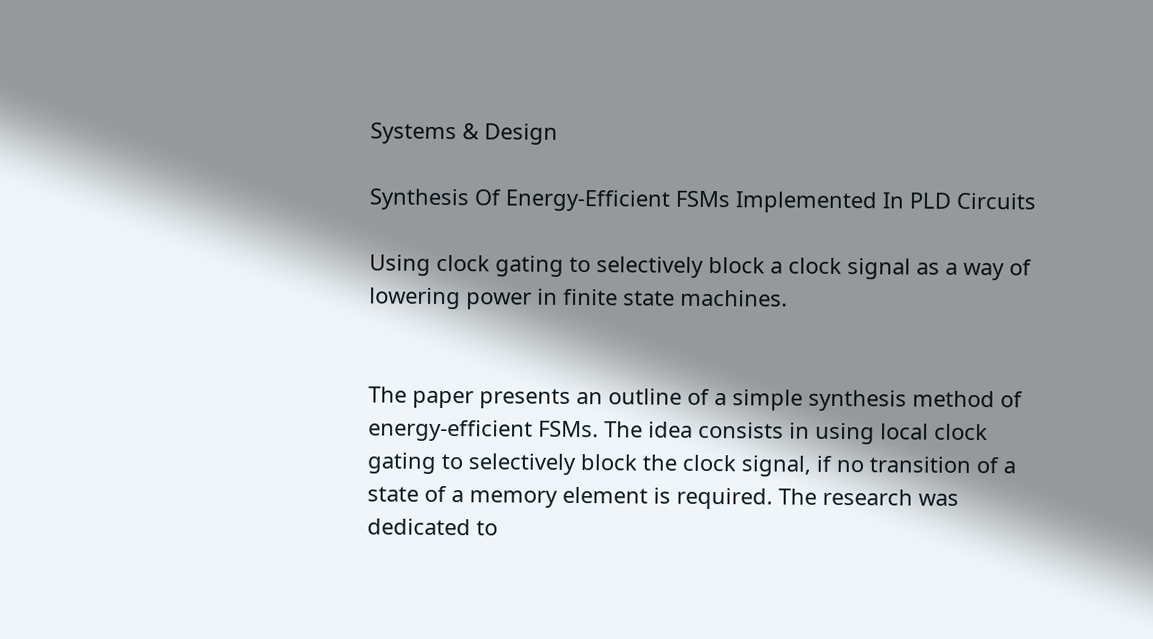Systems & Design

Synthesis Of Energy-Efficient FSMs Implemented In PLD Circuits

Using clock gating to selectively block a clock signal as a way of lowering power in finite state machines.


The paper presents an outline of a simple synthesis method of energy-efficient FSMs. The idea consists in using local clock gating to selectively block the clock signal, if no transition of a state of a memory element is required. The research was dedicated to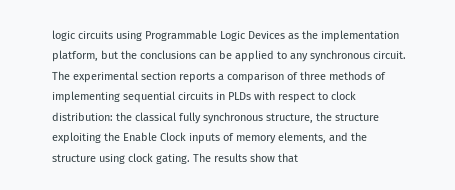logic circuits using Programmable Logic Devices as the implementation platform, but the conclusions can be applied to any synchronous circuit. The experimental section reports a comparison of three methods of implementing sequential circuits in PLDs with respect to clock distribution: the classical fully synchronous structure, the structure exploiting the Enable Clock inputs of memory elements, and the structure using clock gating. The results show that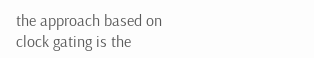the approach based on clock gating is the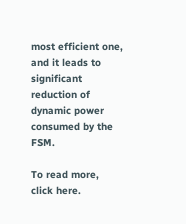most efficient one, and it leads to significant reduction of dynamic power consumed by the FSM.

To read more, click here.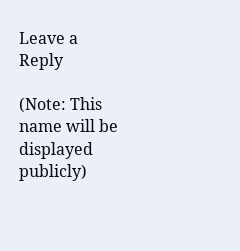Leave a Reply

(Note: This name will be displayed publicly)